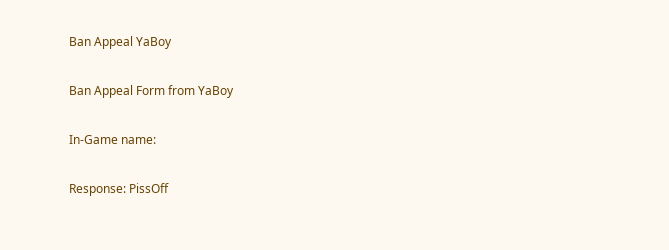Ban Appeal YaBoy

Ban Appeal Form from YaBoy

In-Game name:

Response: PissOff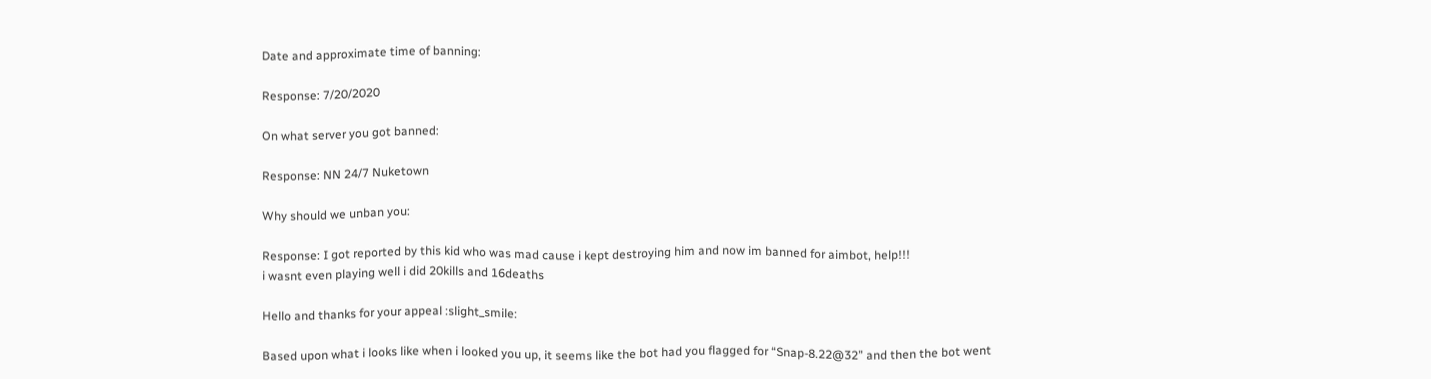Date and approximate time of banning:

Response: 7/20/2020

On what server you got banned:

Response: NN 24/7 Nuketown

Why should we unban you:

Response: I got reported by this kid who was mad cause i kept destroying him and now im banned for aimbot, help!!!
i wasnt even playing well i did 20kills and 16deaths

Hello and thanks for your appeal :slight_smile:

Based upon what i looks like when i looked you up, it seems like the bot had you flagged for “Snap-8.22@32” and then the bot went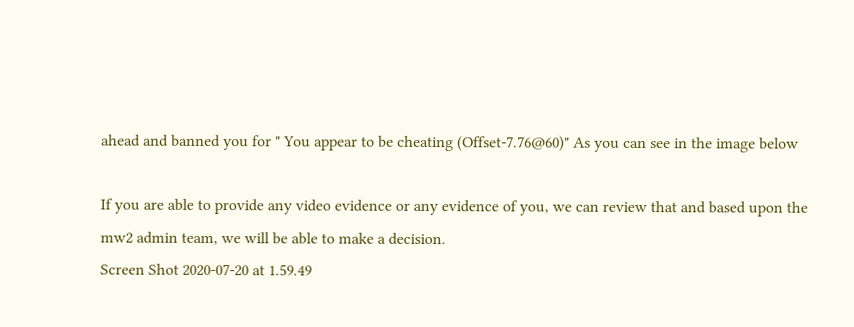ahead and banned you for " You appear to be cheating (Offset-7.76@60)" As you can see in the image below

If you are able to provide any video evidence or any evidence of you, we can review that and based upon the mw2 admin team, we will be able to make a decision.
Screen Shot 2020-07-20 at 1.59.49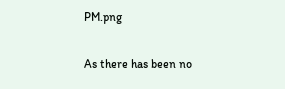PM.png

As there has been no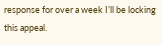response for over a week I’ll be locking this appeal.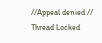//Appeal denied //
Thread Locked